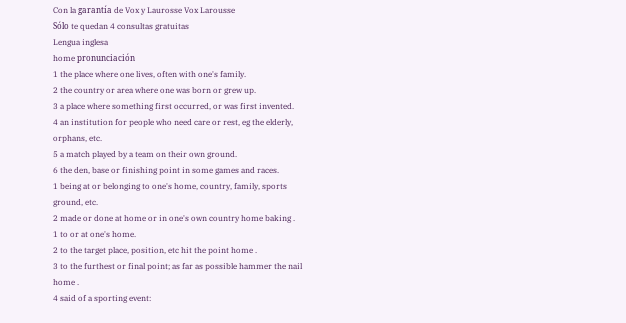Con la garantía de Vox y Laurosse Vox Larousse
Sólo te quedan 4 consultas gratuitas
Lengua inglesa
home pronunciación
1 the place where one lives, often with one's family.
2 the country or area where one was born or grew up.
3 a place where something first occurred, or was first invented.
4 an institution for people who need care or rest, eg the elderly, orphans, etc.
5 a match played by a team on their own ground.
6 the den, base or finishing point in some games and races.
1 being at or belonging to one's home, country, family, sports ground, etc.
2 made or done at home or in one's own country home baking .
1 to or at one's home.
2 to the target place, position, etc hit the point home .
3 to the furthest or final point; as far as possible hammer the nail home .
4 said of a sporting event: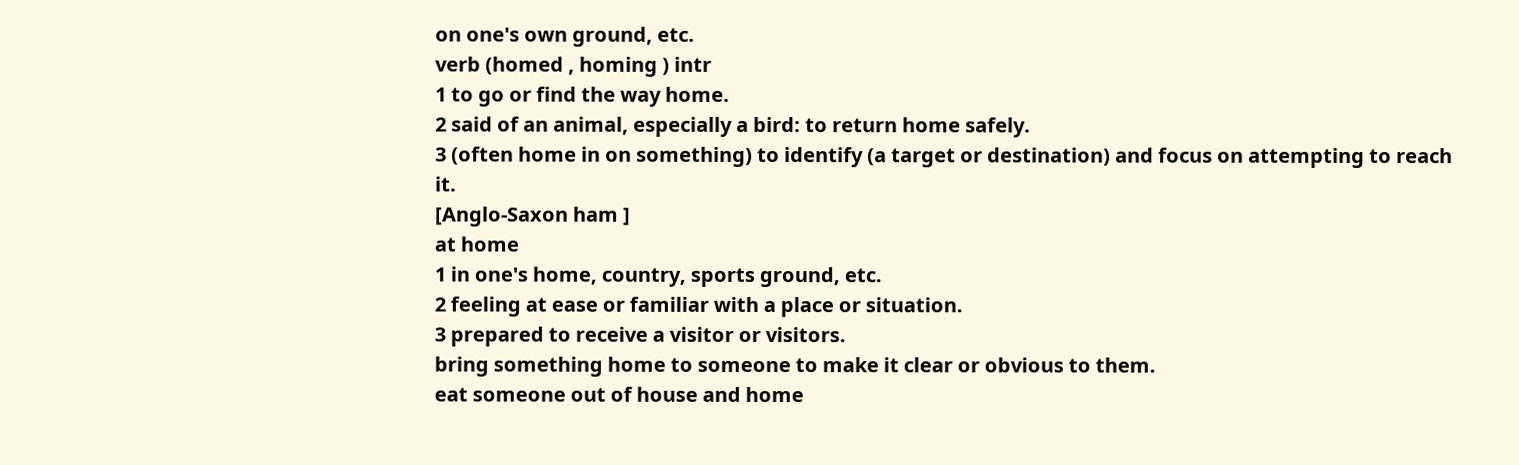on one's own ground, etc.
verb (homed , homing ) intr
1 to go or find the way home.
2 said of an animal, especially a bird: to return home safely.
3 (often home in on something) to identify (a target or destination) and focus on attempting to reach it.
[Anglo-Saxon ham ]
at home
1 in one's home, country, sports ground, etc.
2 feeling at ease or familiar with a place or situation.
3 prepared to receive a visitor or visitors.
bring something home to someone to make it clear or obvious to them.
eat someone out of house and home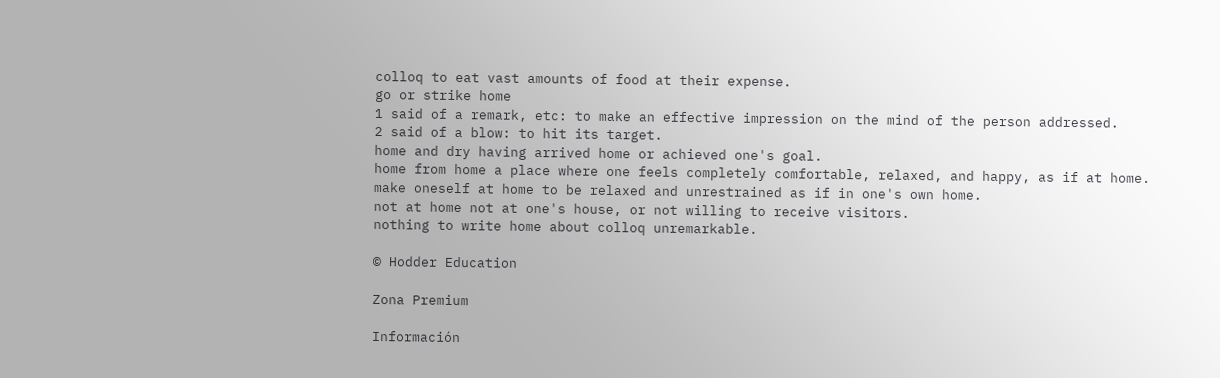colloq to eat vast amounts of food at their expense.
go or strike home
1 said of a remark, etc: to make an effective impression on the mind of the person addressed.
2 said of a blow: to hit its target.
home and dry having arrived home or achieved one's goal.
home from home a place where one feels completely comfortable, relaxed, and happy, as if at home.
make oneself at home to be relaxed and unrestrained as if in one's own home.
not at home not at one's house, or not willing to receive visitors.
nothing to write home about colloq unremarkable.

© Hodder Education

Zona Premium

Información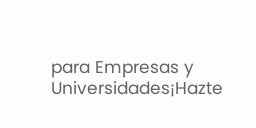para Empresas y Universidades¡Hazte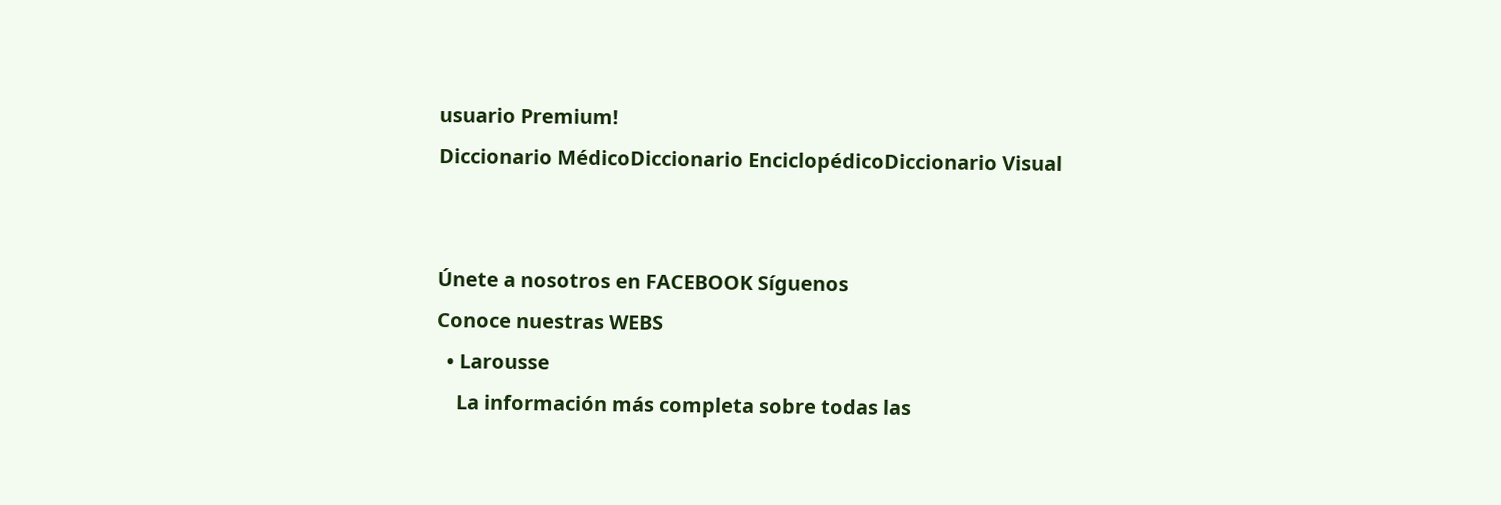usuario Premium!
Diccionario MédicoDiccionario EnciclopédicoDiccionario Visual


Únete a nosotros en FACEBOOK Síguenos
Conoce nuestras WEBS
  • Larousse
    La información más completa sobre todas las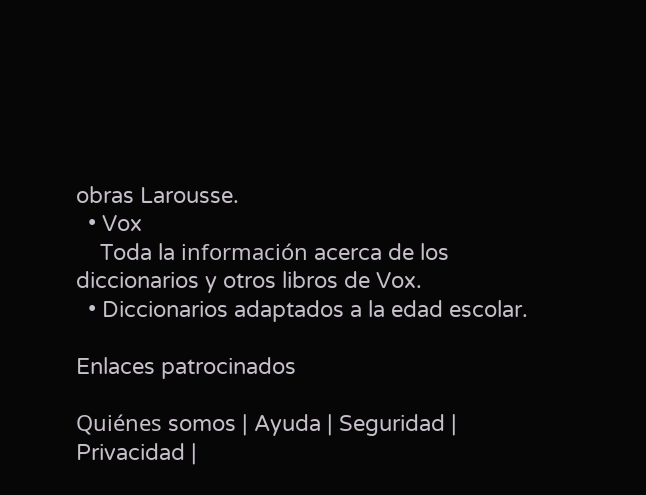obras Larousse.
  • Vox
    Toda la información acerca de los diccionarios y otros libros de Vox.
  • Diccionarios adaptados a la edad escolar.

Enlaces patrocinados

Quiénes somos | Ayuda | Seguridad | Privacidad |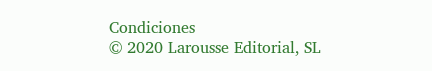Condiciones
© 2020 Larousse Editorial, SL